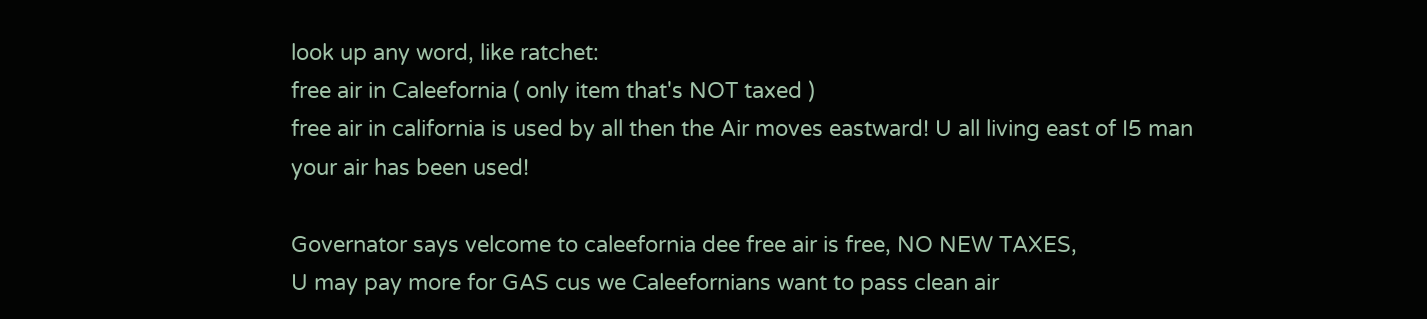look up any word, like ratchet:
free air in Caleefornia ( only item that's NOT taxed )
free air in california is used by all then the Air moves eastward! U all living east of I5 man your air has been used!

Governator says velcome to caleefornia dee free air is free, NO NEW TAXES,
U may pay more for GAS cus we Caleefornians want to pass clean air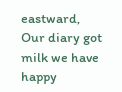eastward,
Our diary got milk we have happy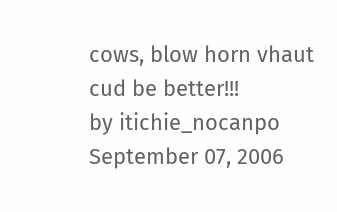cows, blow horn vhaut cud be better!!!
by itichie_nocanpo September 07, 2006